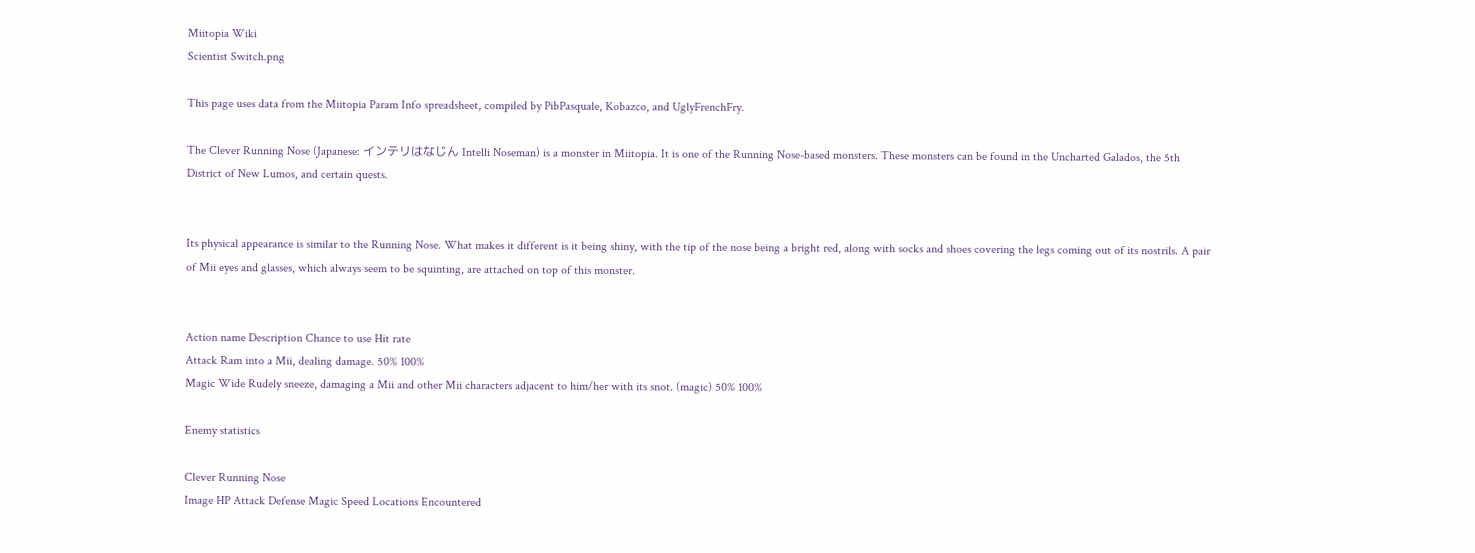Miitopia Wiki
Scientist Switch.png

This page uses data from the Miitopia Param Info spreadsheet, compiled by PibPasquale, Kobazco, and UglyFrenchFry.

The Clever Running Nose (Japanese: インテリはなじん Intelli Noseman) is a monster in Miitopia. It is one of the Running Nose-based monsters. These monsters can be found in the Uncharted Galados, the 5th District of New Lumos, and certain quests.


Its physical appearance is similar to the Running Nose. What makes it different is it being shiny, with the tip of the nose being a bright red, along with socks and shoes covering the legs coming out of its nostrils. A pair of Mii eyes and glasses, which always seem to be squinting, are attached on top of this monster.


Action name Description Chance to use Hit rate
Attack Ram into a Mii, dealing damage. 50% 100%
Magic Wide Rudely sneeze, damaging a Mii and other Mii characters adjacent to him/her with its snot. (magic) 50% 100%

Enemy statistics

Clever Running Nose
Image HP Attack Defense Magic Speed Locations Encountered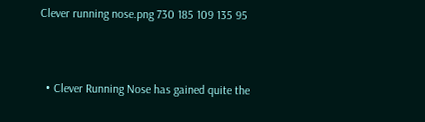Clever running nose.png 730 185 109 135 95



  • Clever Running Nose has gained quite the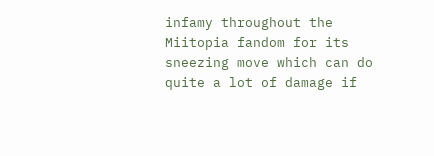infamy throughout the Miitopia fandom for its sneezing move which can do quite a lot of damage if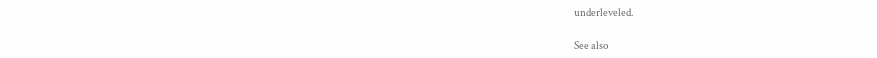underleveled.

See also